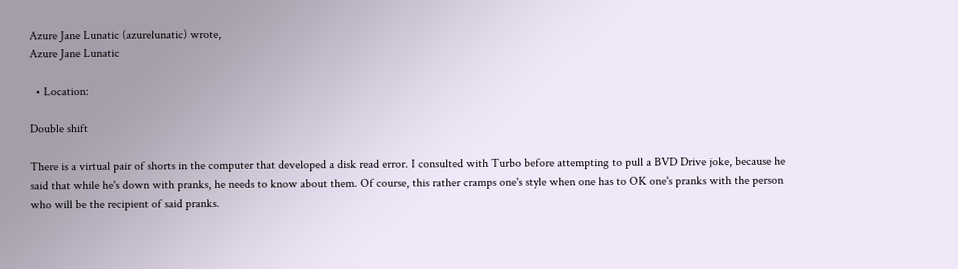Azure Jane Lunatic (azurelunatic) wrote,
Azure Jane Lunatic

  • Location:

Double shift

There is a virtual pair of shorts in the computer that developed a disk read error. I consulted with Turbo before attempting to pull a BVD Drive joke, because he said that while he's down with pranks, he needs to know about them. Of course, this rather cramps one's style when one has to OK one's pranks with the person who will be the recipient of said pranks.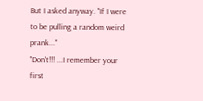But I asked anyway. "If I were to be pulling a random weird prank..."
"Don't!!! ...I remember your first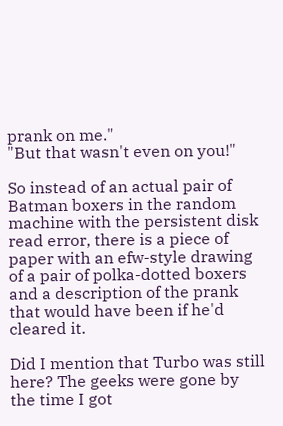prank on me."
"But that wasn't even on you!"

So instead of an actual pair of Batman boxers in the random machine with the persistent disk read error, there is a piece of paper with an efw-style drawing of a pair of polka-dotted boxers and a description of the prank that would have been if he'd cleared it.

Did I mention that Turbo was still here? The geeks were gone by the time I got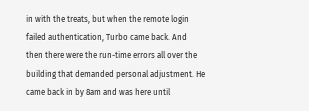in with the treats, but when the remote login failed authentication, Turbo came back. And then there were the run-time errors all over the building that demanded personal adjustment. He came back in by 8am and was here until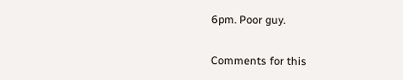6pm. Poor guy.

Comments for this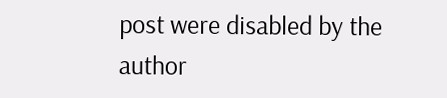post were disabled by the author